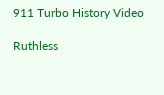911 Turbo History Video

Ruthless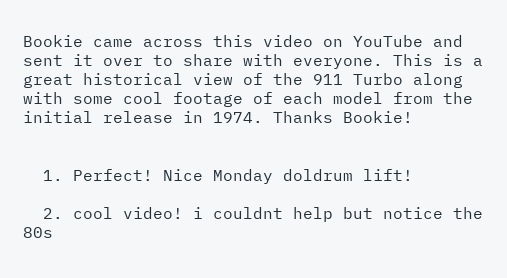Bookie came across this video on YouTube and sent it over to share with everyone. This is a great historical view of the 911 Turbo along with some cool footage of each model from the initial release in 1974. Thanks Bookie!


  1. Perfect! Nice Monday doldrum lift!

  2. cool video! i couldnt help but notice the 80s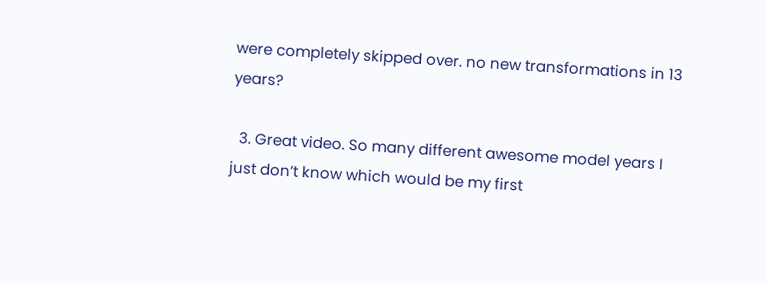were completely skipped over. no new transformations in 13 years?

  3. Great video. So many different awesome model years I just don’t know which would be my first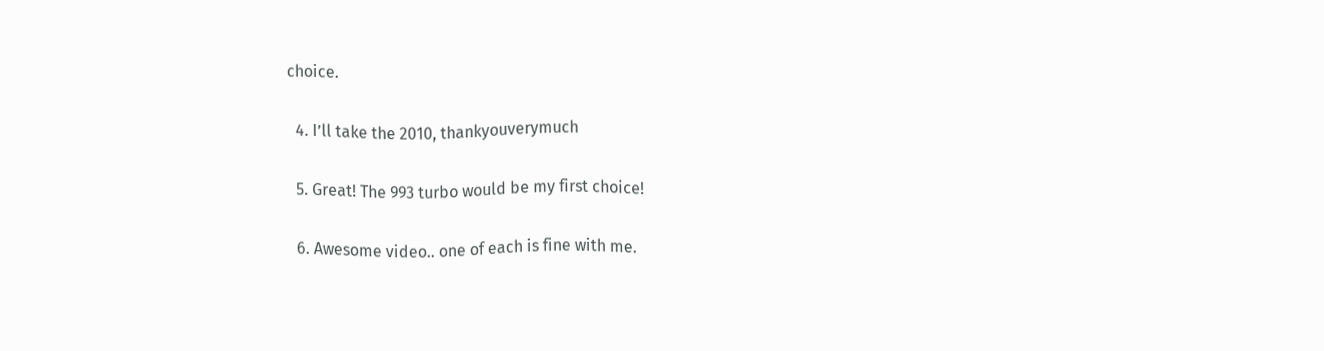choice.

  4. I’ll take the 2010, thankyouverymuch

  5. Great! The 993 turbo would be my first choice!

  6. Awesome video.. one of each is fine with me.